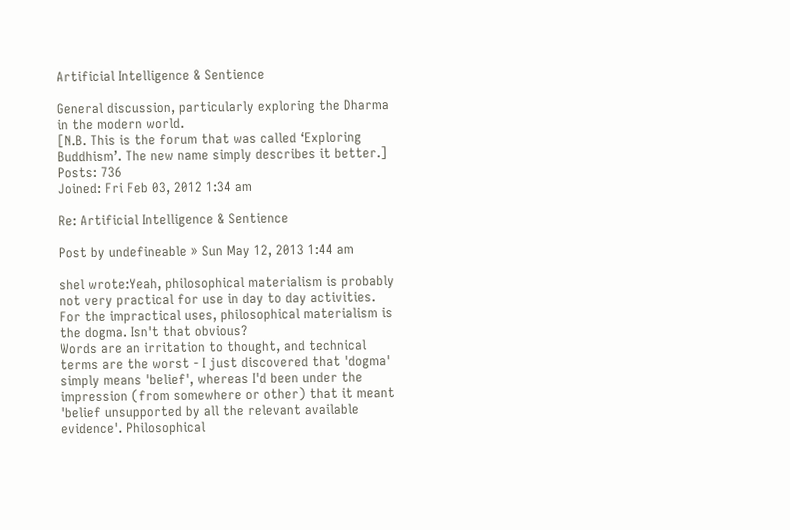Artificial Intelligence & Sentience

General discussion, particularly exploring the Dharma in the modern world.
[N.B. This is the forum that was called ‘Exploring Buddhism’. The new name simply describes it better.]
Posts: 736
Joined: Fri Feb 03, 2012 1:34 am

Re: Artificial Intelligence & Sentience

Post by undefineable » Sun May 12, 2013 1:44 am

shel wrote:Yeah, philosophical materialism is probably not very practical for use in day to day activities. For the impractical uses, philosophical materialism is the dogma. Isn't that obvious?
Words are an irritation to thought, and technical terms are the worst - I just discovered that 'dogma' simply means 'belief', whereas I'd been under the impression (from somewhere or other) that it meant 'belief unsupported by all the relevant available evidence'. Philosophical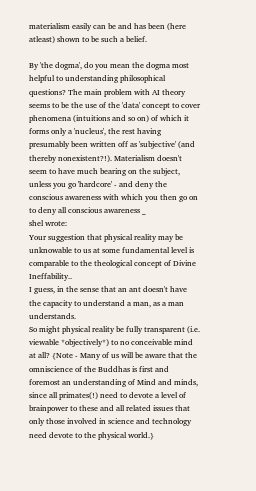materialism easily can be and has been (here atleast) shown to be such a belief.

By 'the dogma', do you mean the dogma most helpful to understanding philosophical questions? The main problem with AI theory seems to be the use of the 'data' concept to cover phenomena (intuitions and so on) of which it forms only a 'nucleus', the rest having presumably been written off as 'subjective' (and thereby nonexistent?!). Materialism doesn't seem to have much bearing on the subject, unless you go 'hardcore' - and deny the conscious awareness with which you then go on to deny all conscious awareness _
shel wrote:
Your suggestion that physical reality may be unknowable to us at some fundamental level is comparable to the theological concept of Divine Ineffability..
I guess, in the sense that an ant doesn't have the capacity to understand a man, as a man understands.
So might physical reality be fully transparent (i.e. viewable *objectively*) to no conceivable mind at all? {Note - Many of us will be aware that the omniscience of the Buddhas is first and foremost an understanding of Mind and minds, since all primates(!) need to devote a level of brainpower to these and all related issues that only those involved in science and technology need devote to the physical world.}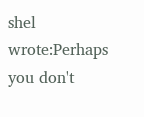shel wrote:Perhaps you don't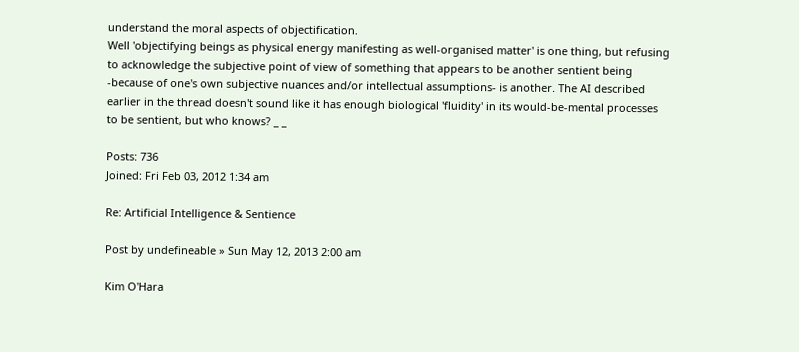understand the moral aspects of objectification.
Well 'objectifying beings as physical energy manifesting as well-organised matter' is one thing, but refusing to acknowledge the subjective point of view of something that appears to be another sentient being -because of one's own subjective nuances and/or intellectual assumptions- is another. The AI described earlier in the thread doesn't sound like it has enough biological 'fluidity' in its would-be-mental processes to be sentient, but who knows? _ _

Posts: 736
Joined: Fri Feb 03, 2012 1:34 am

Re: Artificial Intelligence & Sentience

Post by undefineable » Sun May 12, 2013 2:00 am

Kim O'Hara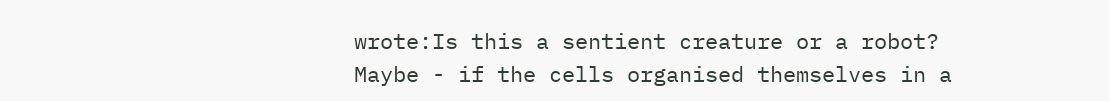wrote:Is this a sentient creature or a robot?
Maybe - if the cells organised themselves in a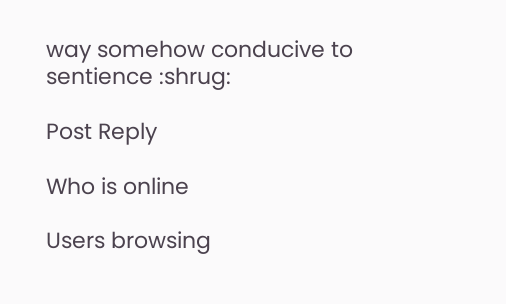way somehow conducive to sentience :shrug:

Post Reply

Who is online

Users browsing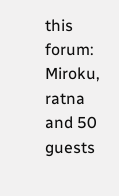this forum: Miroku, ratna and 50 guests